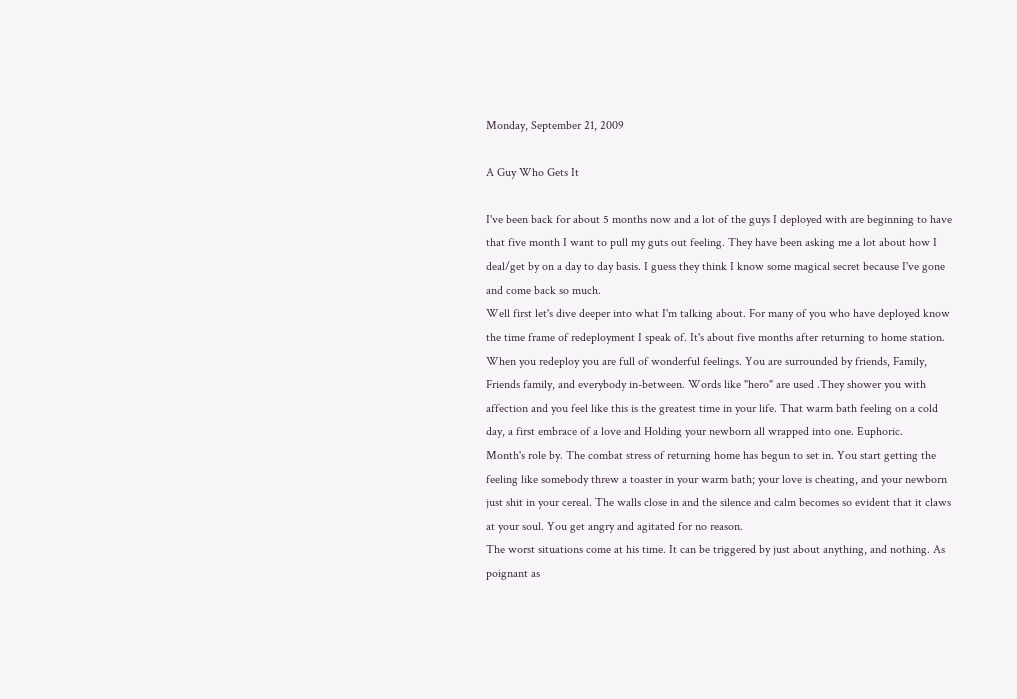Monday, September 21, 2009

A Guy Who Gets It

I've been back for about 5 months now and a lot of the guys I deployed with are beginning to have that five month I want to pull my guts out feeling. They have been asking me a lot about how I deal/get by on a day to day basis. I guess they think I know some magical secret because I've gone and come back so much.
Well first let's dive deeper into what I'm talking about. For many of you who have deployed know the time frame of redeployment I speak of. It's about five months after returning to home station. When you redeploy you are full of wonderful feelings. You are surrounded by friends, Family, Friends family, and everybody in-between. Words like "hero" are used .They shower you with affection and you feel like this is the greatest time in your life. That warm bath feeling on a cold day, a first embrace of a love and Holding your newborn all wrapped into one. Euphoric.
Month's role by. The combat stress of returning home has begun to set in. You start getting the feeling like somebody threw a toaster in your warm bath; your love is cheating, and your newborn just shit in your cereal. The walls close in and the silence and calm becomes so evident that it claws at your soul. You get angry and agitated for no reason.
The worst situations come at his time. It can be triggered by just about anything, and nothing. As poignant as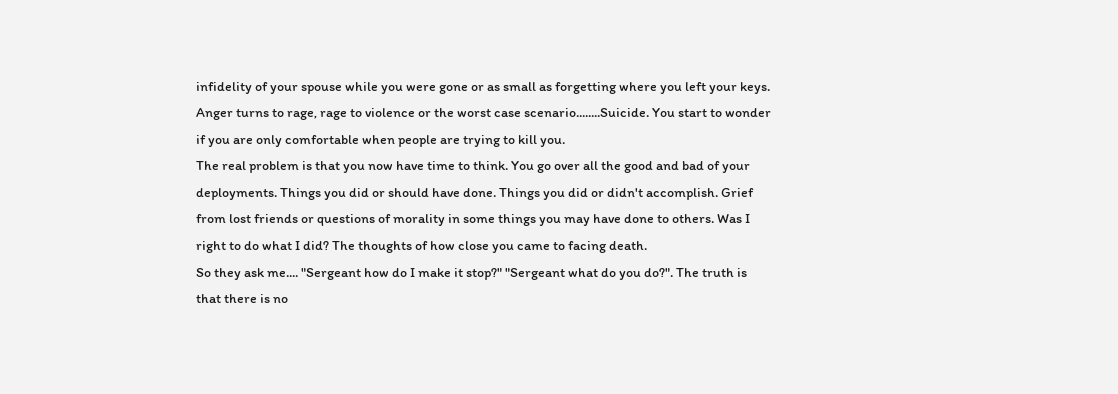infidelity of your spouse while you were gone or as small as forgetting where you left your keys. Anger turns to rage, rage to violence or the worst case scenario........Suicide. You start to wonder if you are only comfortable when people are trying to kill you.
The real problem is that you now have time to think. You go over all the good and bad of your deployments. Things you did or should have done. Things you did or didn't accomplish. Grief from lost friends or questions of morality in some things you may have done to others. Was I right to do what I did? The thoughts of how close you came to facing death.
So they ask me.... "Sergeant how do I make it stop?" "Sergeant what do you do?". The truth is that there is no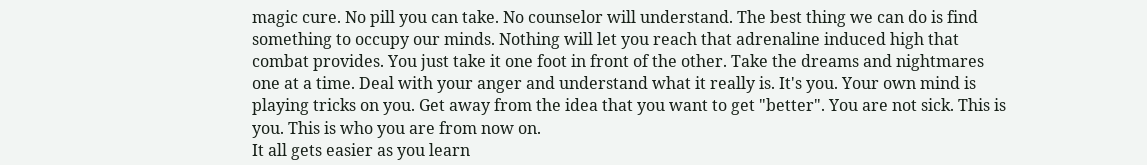magic cure. No pill you can take. No counselor will understand. The best thing we can do is find something to occupy our minds. Nothing will let you reach that adrenaline induced high that combat provides. You just take it one foot in front of the other. Take the dreams and nightmares one at a time. Deal with your anger and understand what it really is. It's you. Your own mind is playing tricks on you. Get away from the idea that you want to get "better". You are not sick. This is you. This is who you are from now on.
It all gets easier as you learn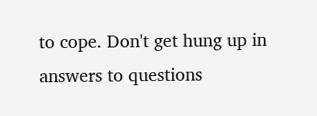to cope. Don't get hung up in answers to questions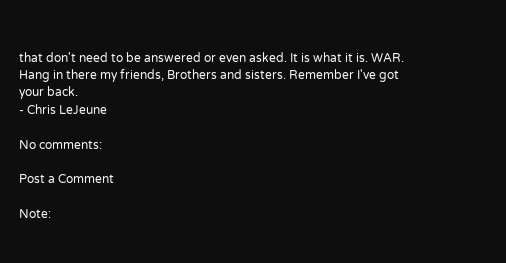that don't need to be answered or even asked. It is what it is. WAR.
Hang in there my friends, Brothers and sisters. Remember I've got your back.
- Chris LeJeune

No comments:

Post a Comment

Note: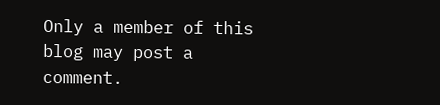Only a member of this blog may post a comment.